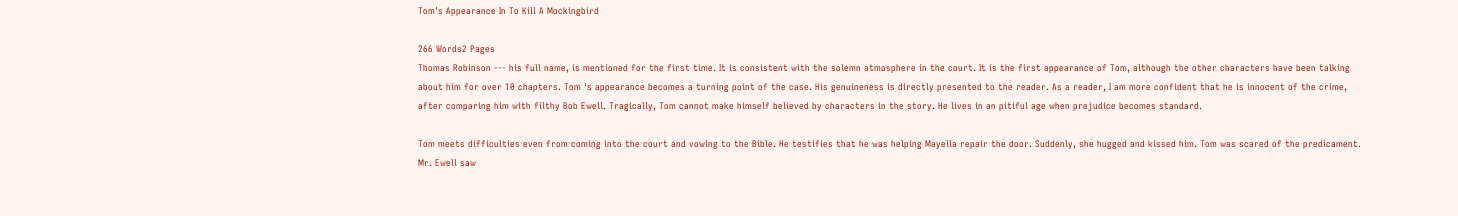Tom's Appearance In To Kill A Mockingbird

266 Words2 Pages
Thomas Robinson --- his full name, is mentioned for the first time. It is consistent with the solemn atmosphere in the court. It is the first appearance of Tom, although the other characters have been talking about him for over 10 chapters. Tom 's appearance becomes a turning point of the case. His genuineness is directly presented to the reader. As a reader, I am more confident that he is innocent of the crime, after comparing him with filthy Bob Ewell. Tragically, Tom cannot make himself believed by characters in the story. He lives in an pitiful age when prejudice becomes standard.

Tom meets difficulties even from coming into the court and vowing to the Bible. He testifies that he was helping Mayella repair the door. Suddenly, she hugged and kissed him. Tom was scared of the predicament. Mr. Ewell saw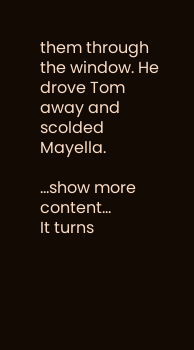them through the window. He drove Tom away and scolded Mayella.

…show more content…
It turns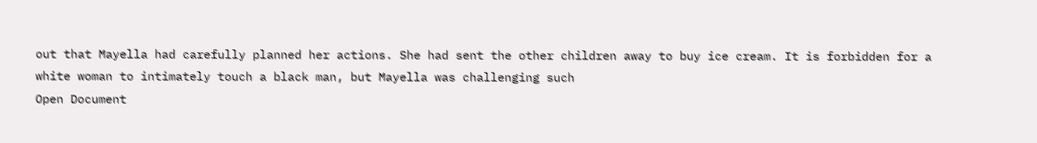out that Mayella had carefully planned her actions. She had sent the other children away to buy ice cream. It is forbidden for a white woman to intimately touch a black man, but Mayella was challenging such
Open Document